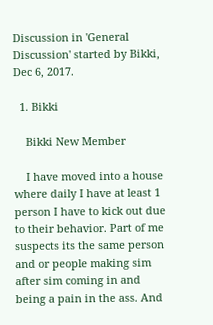Discussion in 'General Discussion' started by Bikki, Dec 6, 2017.

  1. Bikki

    Bikki New Member

    I have moved into a house where daily I have at least 1 person I have to kick out due to their behavior. Part of me suspects its the same person and or people making sim after sim coming in and being a pain in the ass. And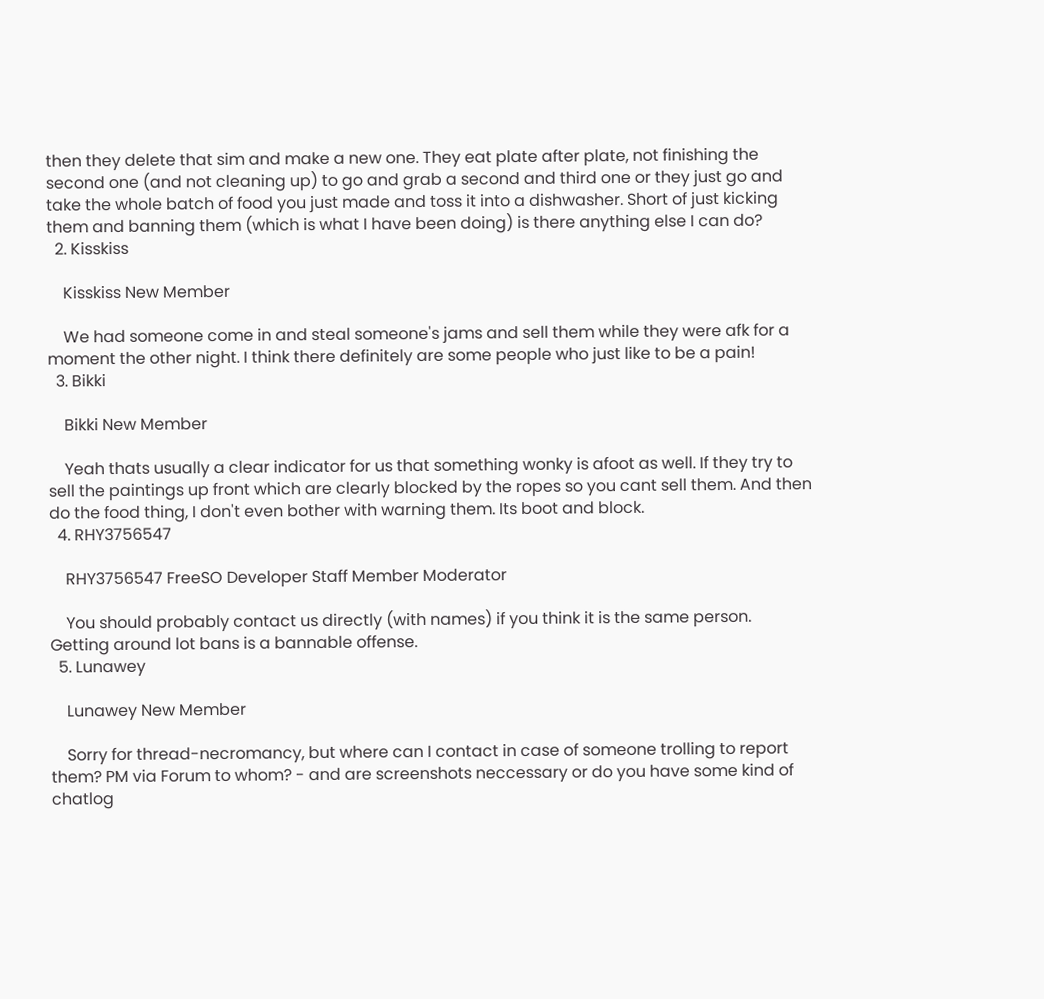then they delete that sim and make a new one. They eat plate after plate, not finishing the second one (and not cleaning up) to go and grab a second and third one or they just go and take the whole batch of food you just made and toss it into a dishwasher. Short of just kicking them and banning them (which is what I have been doing) is there anything else I can do?
  2. Kisskiss

    Kisskiss New Member

    We had someone come in and steal someone's jams and sell them while they were afk for a moment the other night. I think there definitely are some people who just like to be a pain!
  3. Bikki

    Bikki New Member

    Yeah thats usually a clear indicator for us that something wonky is afoot as well. If they try to sell the paintings up front which are clearly blocked by the ropes so you cant sell them. And then do the food thing, I don't even bother with warning them. Its boot and block.
  4. RHY3756547

    RHY3756547 FreeSO Developer Staff Member Moderator

    You should probably contact us directly (with names) if you think it is the same person. Getting around lot bans is a bannable offense.
  5. Lunawey

    Lunawey New Member

    Sorry for thread-necromancy, but where can I contact in case of someone trolling to report them? PM via Forum to whom? - and are screenshots neccessary or do you have some kind of chatlog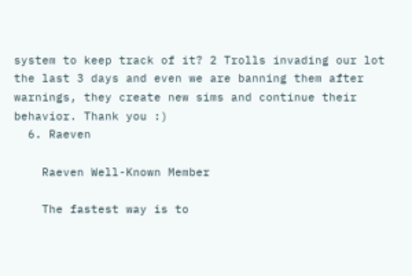system to keep track of it? 2 Trolls invading our lot the last 3 days and even we are banning them after warnings, they create new sims and continue their behavior. Thank you :)
  6. Raeven

    Raeven Well-Known Member

    The fastest way is to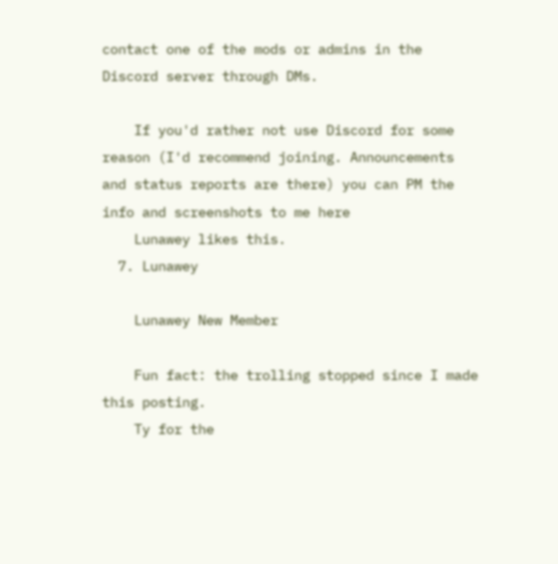contact one of the mods or admins in the Discord server through DMs.

    If you'd rather not use Discord for some reason (I'd recommend joining. Announcements and status reports are there) you can PM the info and screenshots to me here
    Lunawey likes this.
  7. Lunawey

    Lunawey New Member

    Fun fact: the trolling stopped since I made this posting.
    Ty for the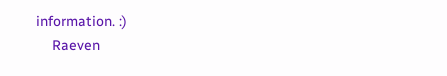information. :)
    Raeven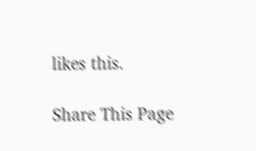likes this.

Share This Page